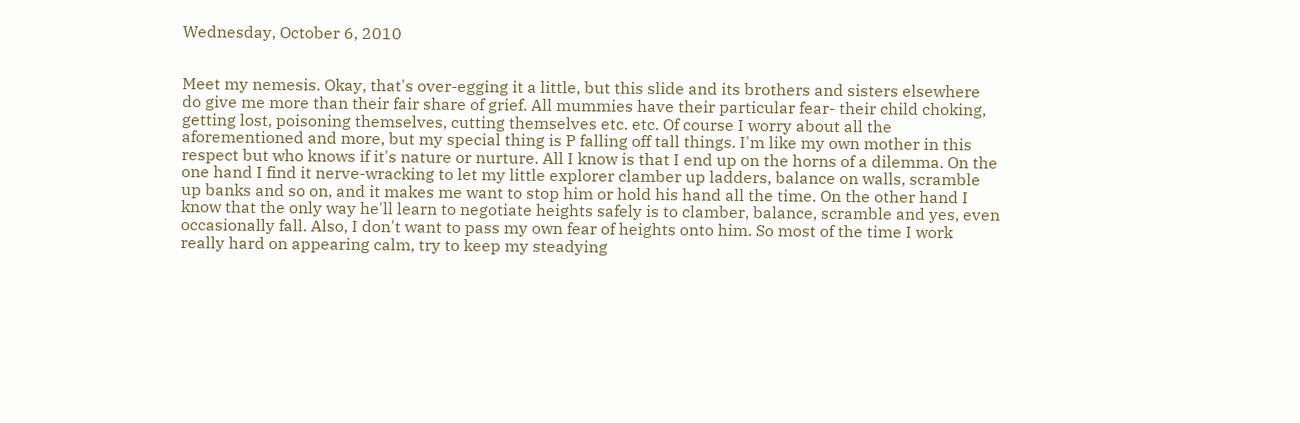Wednesday, October 6, 2010


Meet my nemesis. Okay, that's over-egging it a little, but this slide and its brothers and sisters elsewhere do give me more than their fair share of grief. All mummies have their particular fear- their child choking, getting lost, poisoning themselves, cutting themselves etc. etc. Of course I worry about all the aforementioned and more, but my special thing is P falling off tall things. I'm like my own mother in this respect but who knows if it's nature or nurture. All I know is that I end up on the horns of a dilemma. On the one hand I find it nerve-wracking to let my little explorer clamber up ladders, balance on walls, scramble up banks and so on, and it makes me want to stop him or hold his hand all the time. On the other hand I know that the only way he'll learn to negotiate heights safely is to clamber, balance, scramble and yes, even occasionally fall. Also, I don't want to pass my own fear of heights onto him. So most of the time I work really hard on appearing calm, try to keep my steadying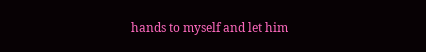hands to myself and let him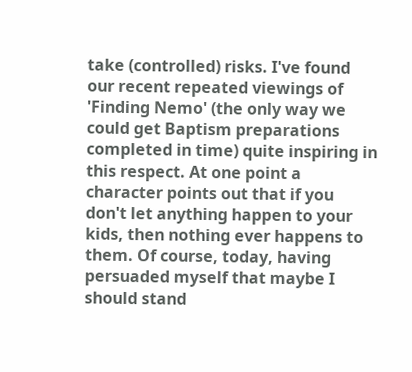take (controlled) risks. I've found our recent repeated viewings of 'Finding Nemo' (the only way we could get Baptism preparations completed in time) quite inspiring in this respect. At one point a character points out that if you don't let anything happen to your kids, then nothing ever happens to them. Of course, today, having persuaded myself that maybe I should stand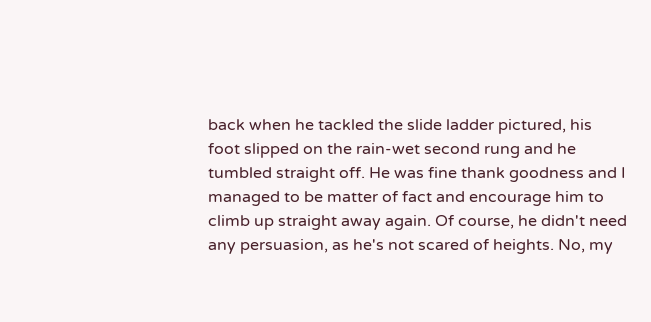back when he tackled the slide ladder pictured, his foot slipped on the rain-wet second rung and he tumbled straight off. He was fine thank goodness and I managed to be matter of fact and encourage him to climb up straight away again. Of course, he didn't need any persuasion, as he's not scared of heights. No, my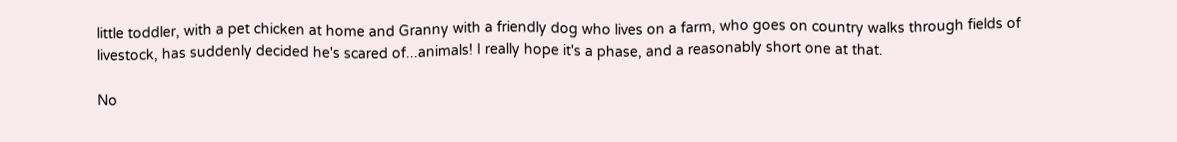little toddler, with a pet chicken at home and Granny with a friendly dog who lives on a farm, who goes on country walks through fields of livestock, has suddenly decided he's scared of...animals! I really hope it's a phase, and a reasonably short one at that.

No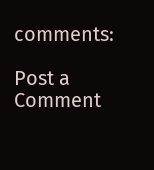comments:

Post a Comment